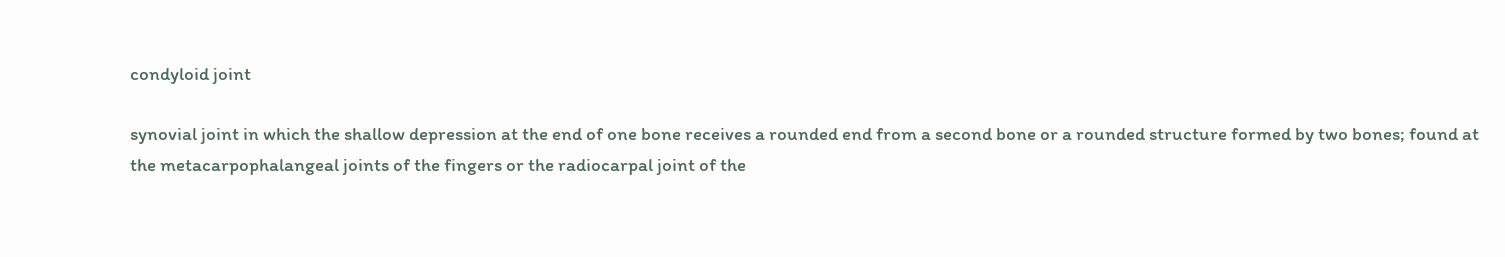condyloid joint

synovial joint in which the shallow depression at the end of one bone receives a rounded end from a second bone or a rounded structure formed by two bones; found at the metacarpophalangeal joints of the fingers or the radiocarpal joint of the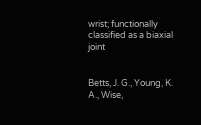wrist; functionally classified as a biaxial joint


Betts, J. G., Young, K. A., Wise,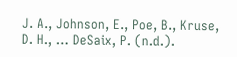J. A., Johnson, E., Poe, B., Kruse, D. H., … DeSaix, P. (n.d.).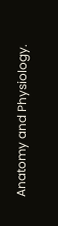Anatomy and Physiology.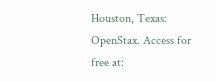Houston, Texas: OpenStax. Access for free at: